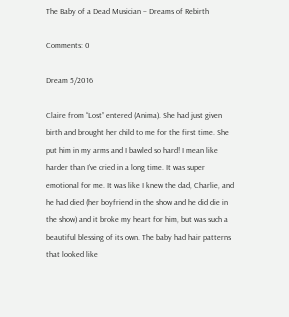The Baby of a Dead Musician – Dreams of Rebirth

Comments: 0

Dream 5/2016

Claire from “Lost” entered (Anima). She had just given birth and brought her child to me for the first time. She put him in my arms and I bawled so hard! I mean like harder than I’ve cried in a long time. It was super emotional for me. It was like I knew the dad, Charlie, and he had died (her boyfriend in the show and he did die in the show) and it broke my heart for him, but was such a beautiful blessing of its own. The baby had hair patterns that looked like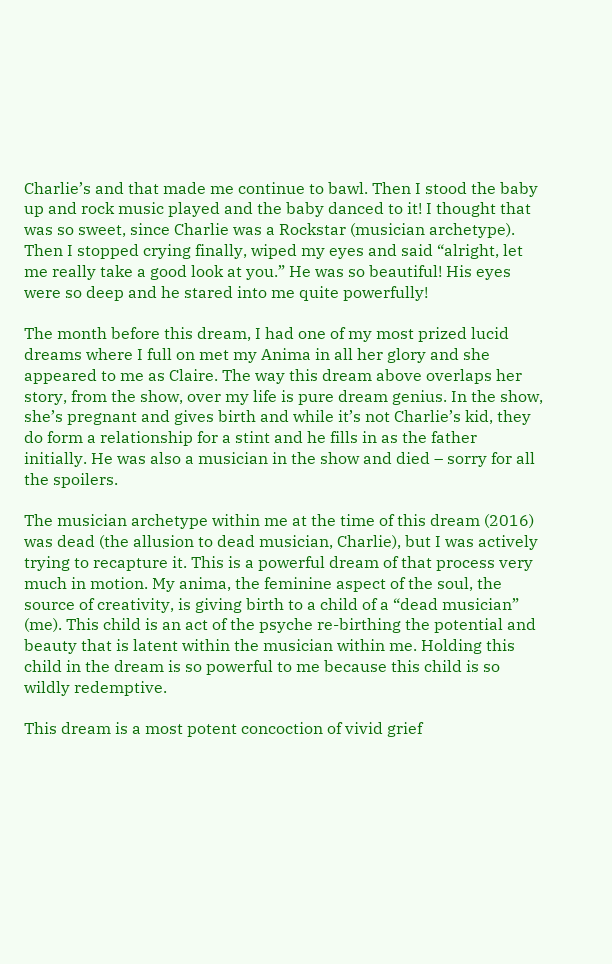Charlie’s and that made me continue to bawl. Then I stood the baby up and rock music played and the baby danced to it! I thought that was so sweet, since Charlie was a Rockstar (musician archetype). Then I stopped crying finally, wiped my eyes and said “alright, let me really take a good look at you.” He was so beautiful! His eyes were so deep and he stared into me quite powerfully!

The month before this dream, I had one of my most prized lucid dreams where I full on met my Anima in all her glory and she appeared to me as Claire. The way this dream above overlaps her story, from the show, over my life is pure dream genius. In the show, she’s pregnant and gives birth and while it’s not Charlie’s kid, they do form a relationship for a stint and he fills in as the father initially. He was also a musician in the show and died – sorry for all the spoilers.

The musician archetype within me at the time of this dream (2016) was dead (the allusion to dead musician, Charlie), but I was actively trying to recapture it. This is a powerful dream of that process very much in motion. My anima, the feminine aspect of the soul, the source of creativity, is giving birth to a child of a “dead musician” (me). This child is an act of the psyche re-birthing the potential and beauty that is latent within the musician within me. Holding this child in the dream is so powerful to me because this child is so wildly redemptive.

This dream is a most potent concoction of vivid grief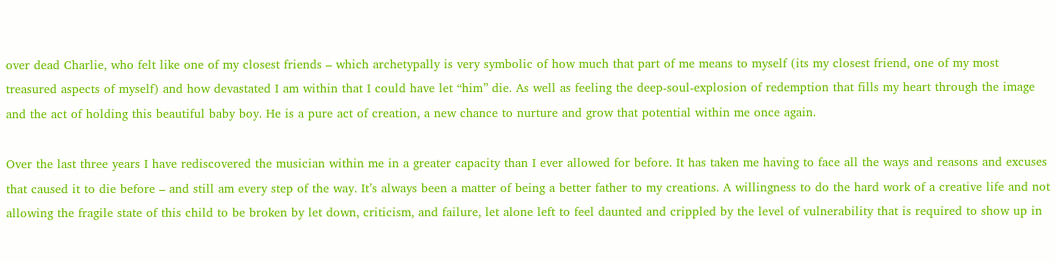over dead Charlie, who felt like one of my closest friends – which archetypally is very symbolic of how much that part of me means to myself (its my closest friend, one of my most treasured aspects of myself) and how devastated I am within that I could have let “him” die. As well as feeling the deep-soul-explosion of redemption that fills my heart through the image and the act of holding this beautiful baby boy. He is a pure act of creation, a new chance to nurture and grow that potential within me once again.

Over the last three years I have rediscovered the musician within me in a greater capacity than I ever allowed for before. It has taken me having to face all the ways and reasons and excuses that caused it to die before – and still am every step of the way. It’s always been a matter of being a better father to my creations. A willingness to do the hard work of a creative life and not allowing the fragile state of this child to be broken by let down, criticism, and failure, let alone left to feel daunted and crippled by the level of vulnerability that is required to show up in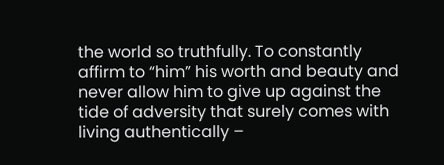the world so truthfully. To constantly affirm to “him” his worth and beauty and never allow him to give up against the tide of adversity that surely comes with living authentically –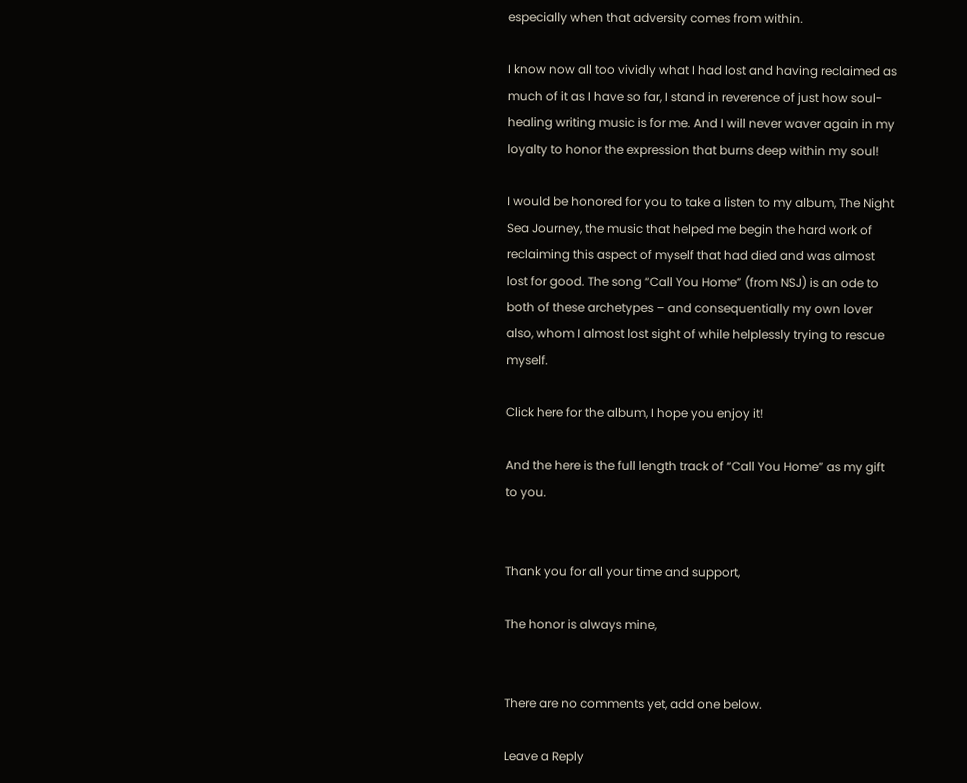especially when that adversity comes from within.

I know now all too vividly what I had lost and having reclaimed as much of it as I have so far, I stand in reverence of just how soul-healing writing music is for me. And I will never waver again in my loyalty to honor the expression that burns deep within my soul!

I would be honored for you to take a listen to my album, The Night Sea Journey, the music that helped me begin the hard work of reclaiming this aspect of myself that had died and was almost lost for good. The song “Call You Home” (from NSJ) is an ode to both of these archetypes – and consequentially my own lover also, whom I almost lost sight of while helplessly trying to rescue myself.

Click here for the album, I hope you enjoy it!

And the here is the full length track of “Call You Home” as my gift to you.


Thank you for all your time and support,

The honor is always mine,


There are no comments yet, add one below.

Leave a Reply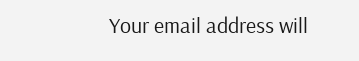Your email address will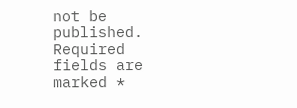not be published. Required fields are marked *